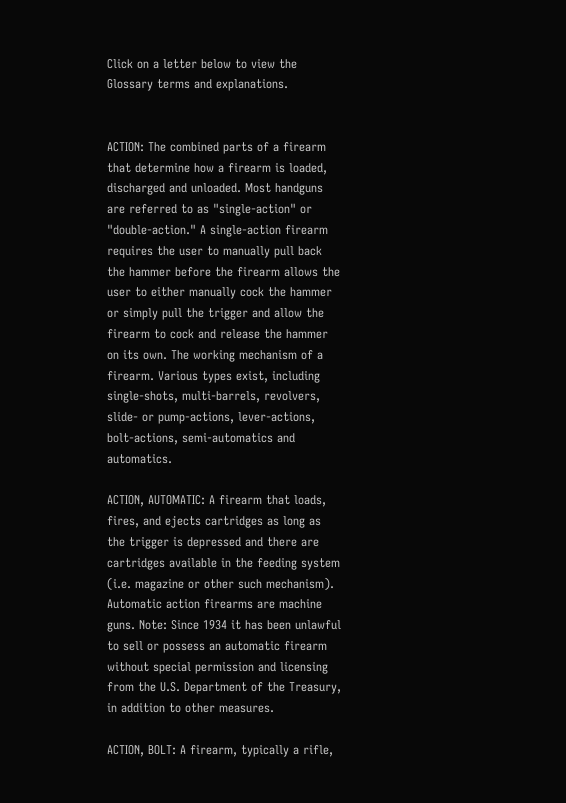Click on a letter below to view the Glossary terms and explanations.


ACTION: The combined parts of a firearm that determine how a firearm is loaded, discharged and unloaded. Most handguns are referred to as "single-action" or "double-action." A single-action firearm requires the user to manually pull back the hammer before the firearm allows the user to either manually cock the hammer or simply pull the trigger and allow the firearm to cock and release the hammer on its own. The working mechanism of a firearm. Various types exist, including single-shots, multi-barrels, revolvers, slide- or pump-actions, lever-actions, bolt-actions, semi-automatics and automatics.

ACTION, AUTOMATIC: A firearm that loads, fires, and ejects cartridges as long as the trigger is depressed and there are cartridges available in the feeding system (i.e. magazine or other such mechanism). Automatic action firearms are machine guns. Note: Since 1934 it has been unlawful to sell or possess an automatic firearm without special permission and licensing from the U.S. Department of the Treasury, in addition to other measures.

ACTION, BOLT: A firearm, typically a rifle,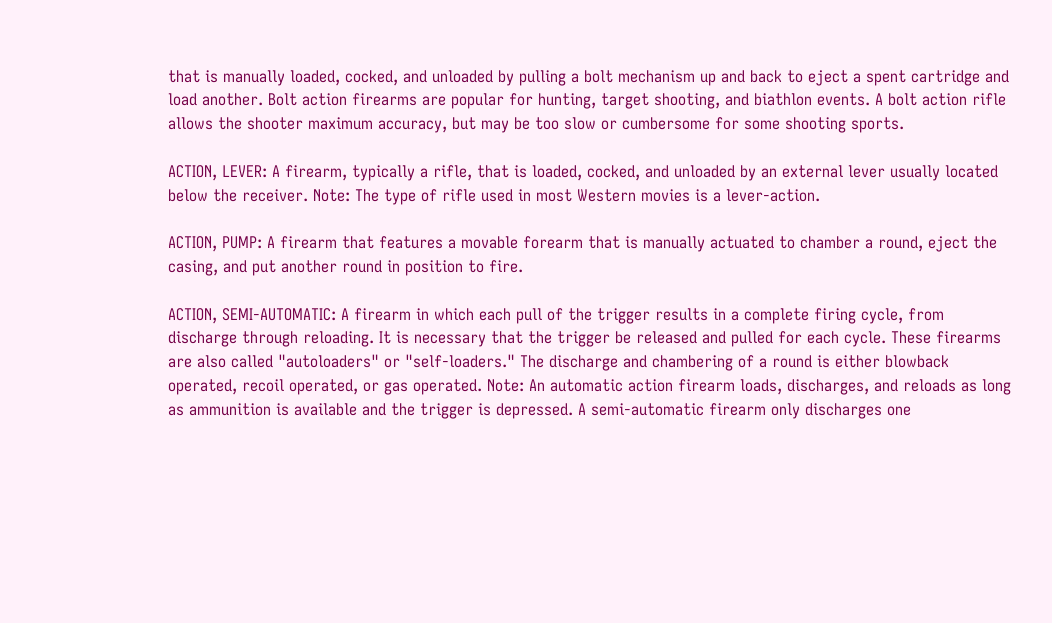that is manually loaded, cocked, and unloaded by pulling a bolt mechanism up and back to eject a spent cartridge and load another. Bolt action firearms are popular for hunting, target shooting, and biathlon events. A bolt action rifle allows the shooter maximum accuracy, but may be too slow or cumbersome for some shooting sports.

ACTION, LEVER: A firearm, typically a rifle, that is loaded, cocked, and unloaded by an external lever usually located below the receiver. Note: The type of rifle used in most Western movies is a lever-action.

ACTION, PUMP: A firearm that features a movable forearm that is manually actuated to chamber a round, eject the casing, and put another round in position to fire.

ACTION, SEMI-AUTOMATIC: A firearm in which each pull of the trigger results in a complete firing cycle, from discharge through reloading. It is necessary that the trigger be released and pulled for each cycle. These firearms are also called "autoloaders" or "self-loaders." The discharge and chambering of a round is either blowback operated, recoil operated, or gas operated. Note: An automatic action firearm loads, discharges, and reloads as long as ammunition is available and the trigger is depressed. A semi-automatic firearm only discharges one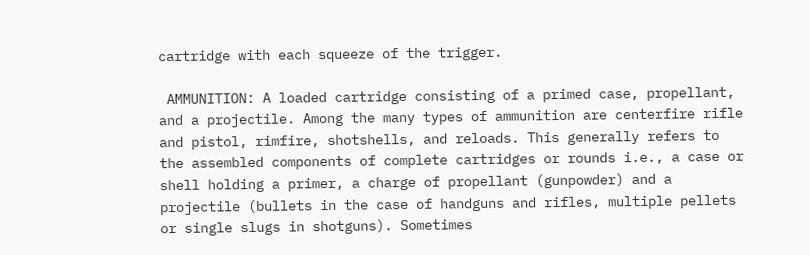cartridge with each squeeze of the trigger.

 AMMUNITION: A loaded cartridge consisting of a primed case, propellant, and a projectile. Among the many types of ammunition are centerfire rifle and pistol, rimfire, shotshells, and reloads. This generally refers to the assembled components of complete cartridges or rounds i.e., a case or shell holding a primer, a charge of propellant (gunpowder) and a projectile (bullets in the case of handguns and rifles, multiple pellets or single slugs in shotguns). Sometimes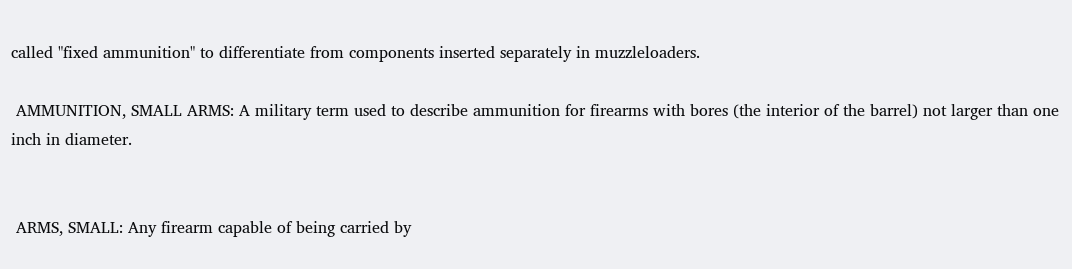called "fixed ammunition" to differentiate from components inserted separately in muzzleloaders.

 AMMUNITION, SMALL ARMS: A military term used to describe ammunition for firearms with bores (the interior of the barrel) not larger than one inch in diameter.


 ARMS, SMALL: Any firearm capable of being carried by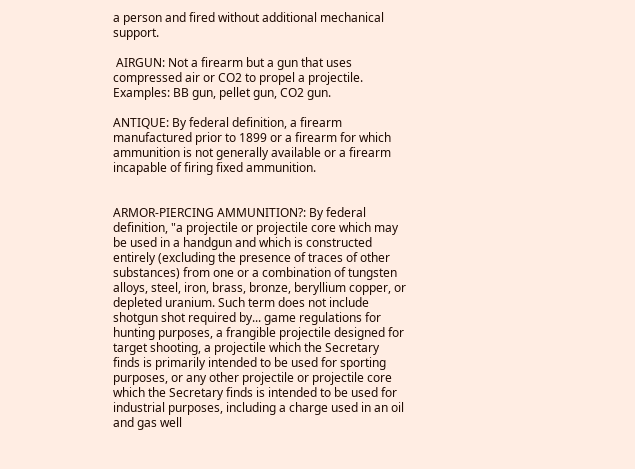a person and fired without additional mechanical support.

 AIRGUN: Not a firearm but a gun that uses compressed air or CO2 to propel a projectile. Examples: BB gun, pellet gun, CO2 gun.

ANTIQUE: By federal definition, a firearm manufactured prior to 1899 or a firearm for which ammunition is not generally available or a firearm incapable of firing fixed ammunition.


ARMOR-PIERCING AMMUNITION?: By federal definition, "a projectile or projectile core which may be used in a handgun and which is constructed entirely (excluding the presence of traces of other substances) from one or a combination of tungsten alloys, steel, iron, brass, bronze, beryllium copper, or depleted uranium. Such term does not include shotgun shot required by... game regulations for hunting purposes, a frangible projectile designed for target shooting, a projectile which the Secretary finds is primarily intended to be used for sporting purposes, or any other projectile or projectile core which the Secretary finds is intended to be used for industrial purposes, including a charge used in an oil and gas well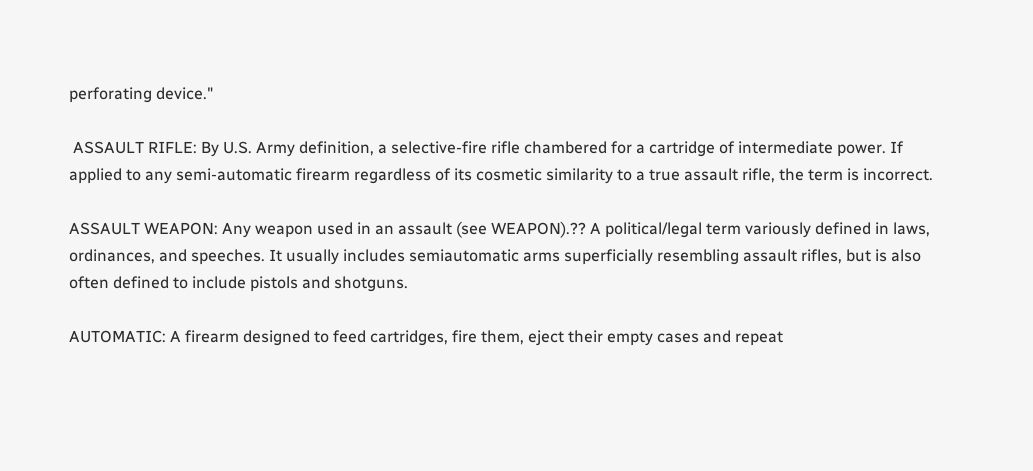perforating device."

 ASSAULT RIFLE: By U.S. Army definition, a selective-fire rifle chambered for a cartridge of intermediate power. If applied to any semi-automatic firearm regardless of its cosmetic similarity to a true assault rifle, the term is incorrect.

ASSAULT WEAPON: Any weapon used in an assault (see WEAPON).?? A political/legal term variously defined in laws, ordinances, and speeches. It usually includes semiautomatic arms superficially resembling assault rifles, but is also often defined to include pistols and shotguns.

AUTOMATIC: A firearm designed to feed cartridges, fire them, eject their empty cases and repeat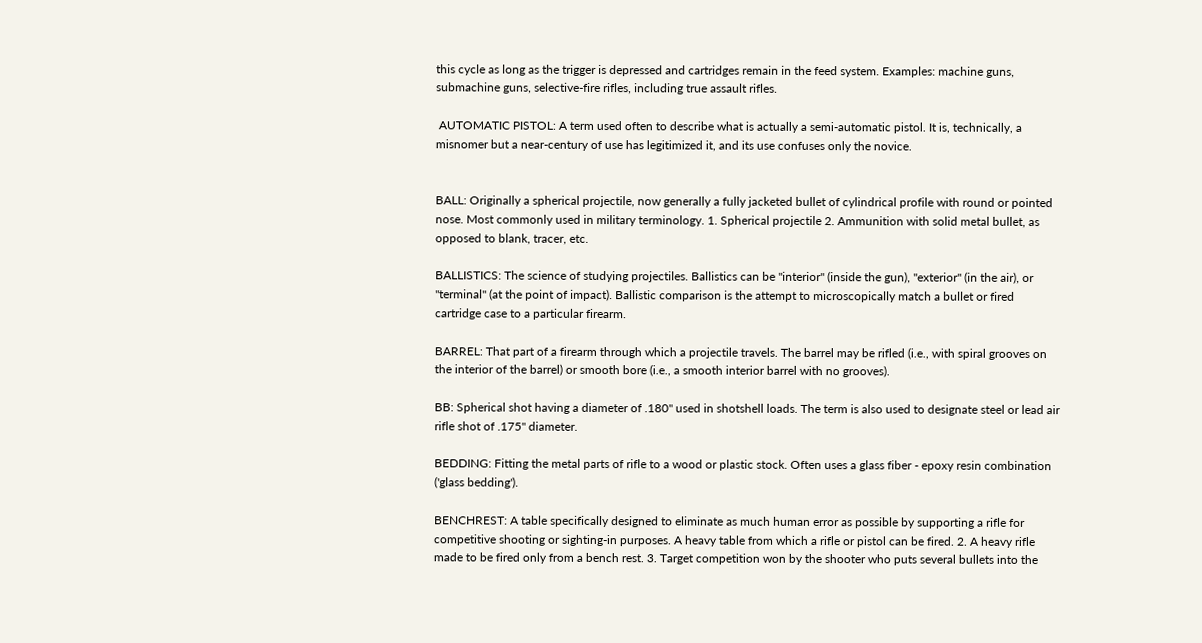this cycle as long as the trigger is depressed and cartridges remain in the feed system. Examples: machine guns, submachine guns, selective-fire rifles, including true assault rifles.

 AUTOMATIC PISTOL: A term used often to describe what is actually a semi-automatic pistol. It is, technically, a misnomer but a near-century of use has legitimized it, and its use confuses only the novice.


BALL: Originally a spherical projectile, now generally a fully jacketed bullet of cylindrical profile with round or pointed nose. Most commonly used in military terminology. 1. Spherical projectile 2. Ammunition with solid metal bullet, as opposed to blank, tracer, etc.

BALLISTICS: The science of studying projectiles. Ballistics can be "interior" (inside the gun), "exterior" (in the air), or "terminal" (at the point of impact). Ballistic comparison is the attempt to microscopically match a bullet or fired cartridge case to a particular firearm.

BARREL: That part of a firearm through which a projectile travels. The barrel may be rifled (i.e., with spiral grooves on the interior of the barrel) or smooth bore (i.e., a smooth interior barrel with no grooves).

BB: Spherical shot having a diameter of .180" used in shotshell loads. The term is also used to designate steel or lead air rifle shot of .175" diameter.

BEDDING: Fitting the metal parts of rifle to a wood or plastic stock. Often uses a glass fiber - epoxy resin combination ('glass bedding').

BENCHREST: A table specifically designed to eliminate as much human error as possible by supporting a rifle for competitive shooting or sighting-in purposes. A heavy table from which a rifle or pistol can be fired. 2. A heavy rifle made to be fired only from a bench rest. 3. Target competition won by the shooter who puts several bullets into the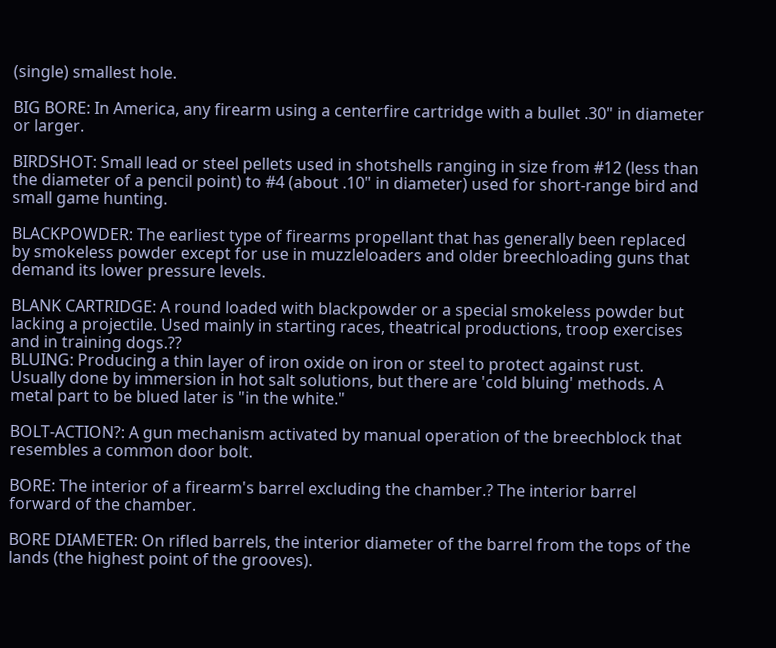(single) smallest hole.

BIG BORE: In America, any firearm using a centerfire cartridge with a bullet .30" in diameter or larger.

BIRDSHOT: Small lead or steel pellets used in shotshells ranging in size from #12 (less than the diameter of a pencil point) to #4 (about .10" in diameter) used for short-range bird and small game hunting.

BLACKPOWDER: The earliest type of firearms propellant that has generally been replaced by smokeless powder except for use in muzzleloaders and older breechloading guns that demand its lower pressure levels.

BLANK CARTRIDGE: A round loaded with blackpowder or a special smokeless powder but lacking a projectile. Used mainly in starting races, theatrical productions, troop exercises and in training dogs.??
BLUING: Producing a thin layer of iron oxide on iron or steel to protect against rust. Usually done by immersion in hot salt solutions, but there are 'cold bluing' methods. A metal part to be blued later is "in the white."

BOLT-ACTION?: A gun mechanism activated by manual operation of the breechblock that resembles a common door bolt.

BORE: The interior of a firearm's barrel excluding the chamber.? The interior barrel forward of the chamber.

BORE DIAMETER: On rifled barrels, the interior diameter of the barrel from the tops of the lands (the highest point of the grooves).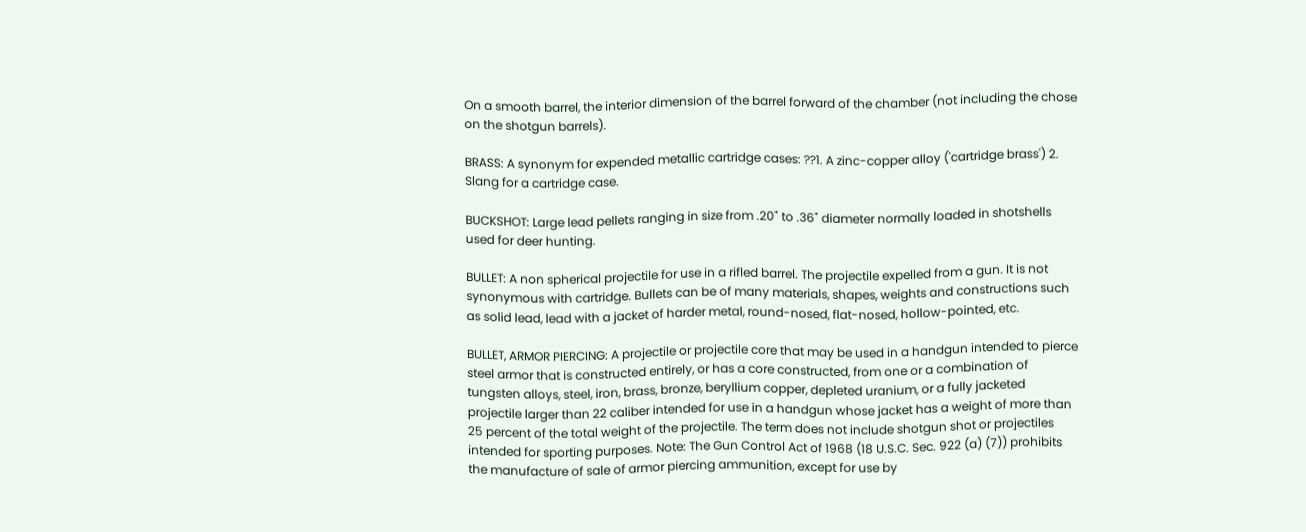On a smooth barrel, the interior dimension of the barrel forward of the chamber (not including the chose on the shotgun barrels).

BRASS: A synonym for expended metallic cartridge cases: ??1. A zinc-copper alloy ('cartridge brass') 2. Slang for a cartridge case.

BUCKSHOT: Large lead pellets ranging in size from .20" to .36" diameter normally loaded in shotshells used for deer hunting.

BULLET: A non spherical projectile for use in a rifled barrel. The projectile expelled from a gun. It is not synonymous with cartridge. Bullets can be of many materials, shapes, weights and constructions such as solid lead, lead with a jacket of harder metal, round-nosed, flat-nosed, hollow-pointed, etc.

BULLET, ARMOR PIERCING: A projectile or projectile core that may be used in a handgun intended to pierce steel armor that is constructed entirely, or has a core constructed, from one or a combination of tungsten alloys, steel, iron, brass, bronze, beryllium copper, depleted uranium, or a fully jacketed projectile larger than 22 caliber intended for use in a handgun whose jacket has a weight of more than 25 percent of the total weight of the projectile. The term does not include shotgun shot or projectiles intended for sporting purposes. Note: The Gun Control Act of 1968 (18 U.S.C. Sec. 922 (a) (7)) prohibits the manufacture of sale of armor piercing ammunition, except for use by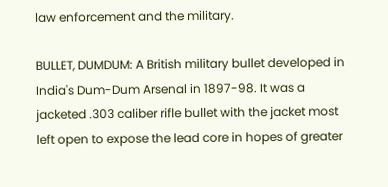law enforcement and the military.

BULLET, DUMDUM: A British military bullet developed in India's Dum-Dum Arsenal in 1897-98. It was a jacketed .303 caliber rifle bullet with the jacket most left open to expose the lead core in hopes of greater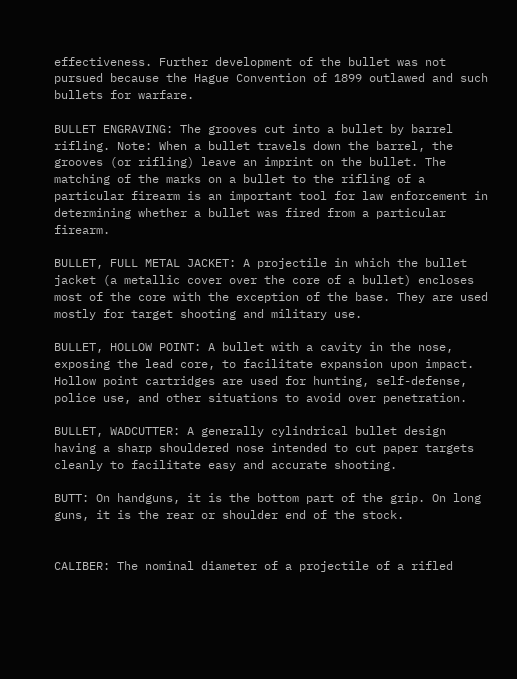effectiveness. Further development of the bullet was not pursued because the Hague Convention of 1899 outlawed and such bullets for warfare.

BULLET ENGRAVING: The grooves cut into a bullet by barrel rifling. Note: When a bullet travels down the barrel, the grooves (or rifling) leave an imprint on the bullet. The matching of the marks on a bullet to the rifling of a particular firearm is an important tool for law enforcement in determining whether a bullet was fired from a particular firearm.

BULLET, FULL METAL JACKET: A projectile in which the bullet jacket (a metallic cover over the core of a bullet) encloses most of the core with the exception of the base. They are used mostly for target shooting and military use.

BULLET, HOLLOW POINT: A bullet with a cavity in the nose, exposing the lead core, to facilitate expansion upon impact. Hollow point cartridges are used for hunting, self-defense, police use, and other situations to avoid over penetration.

BULLET, WADCUTTER: A generally cylindrical bullet design having a sharp shouldered nose intended to cut paper targets cleanly to facilitate easy and accurate shooting.

BUTT: On handguns, it is the bottom part of the grip. On long guns, it is the rear or shoulder end of the stock.


CALIBER: The nominal diameter of a projectile of a rifled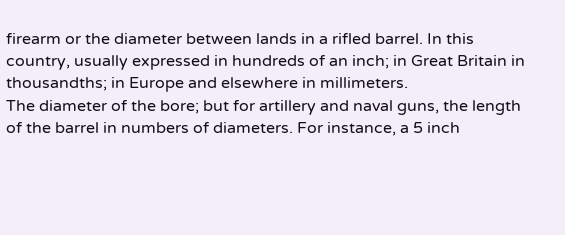firearm or the diameter between lands in a rifled barrel. In this country, usually expressed in hundreds of an inch; in Great Britain in thousandths; in Europe and elsewhere in millimeters.
The diameter of the bore; but for artillery and naval guns, the length of the barrel in numbers of diameters. For instance, a 5 inch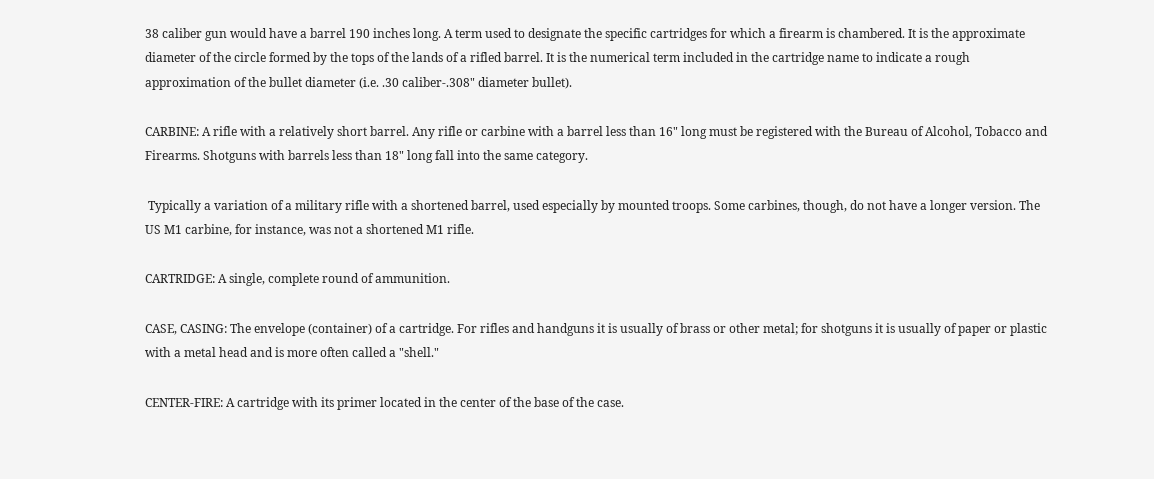38 caliber gun would have a barrel 190 inches long. A term used to designate the specific cartridges for which a firearm is chambered. It is the approximate diameter of the circle formed by the tops of the lands of a rifled barrel. It is the numerical term included in the cartridge name to indicate a rough approximation of the bullet diameter (i.e. .30 caliber-.308" diameter bullet).

CARBINE: A rifle with a relatively short barrel. Any rifle or carbine with a barrel less than 16" long must be registered with the Bureau of Alcohol, Tobacco and Firearms. Shotguns with barrels less than 18" long fall into the same category.

 Typically a variation of a military rifle with a shortened barrel, used especially by mounted troops. Some carbines, though, do not have a longer version. The US M1 carbine, for instance, was not a shortened M1 rifle.

CARTRIDGE: A single, complete round of ammunition.

CASE, CASING: The envelope (container) of a cartridge. For rifles and handguns it is usually of brass or other metal; for shotguns it is usually of paper or plastic with a metal head and is more often called a "shell."

CENTER-FIRE: A cartridge with its primer located in the center of the base of the case.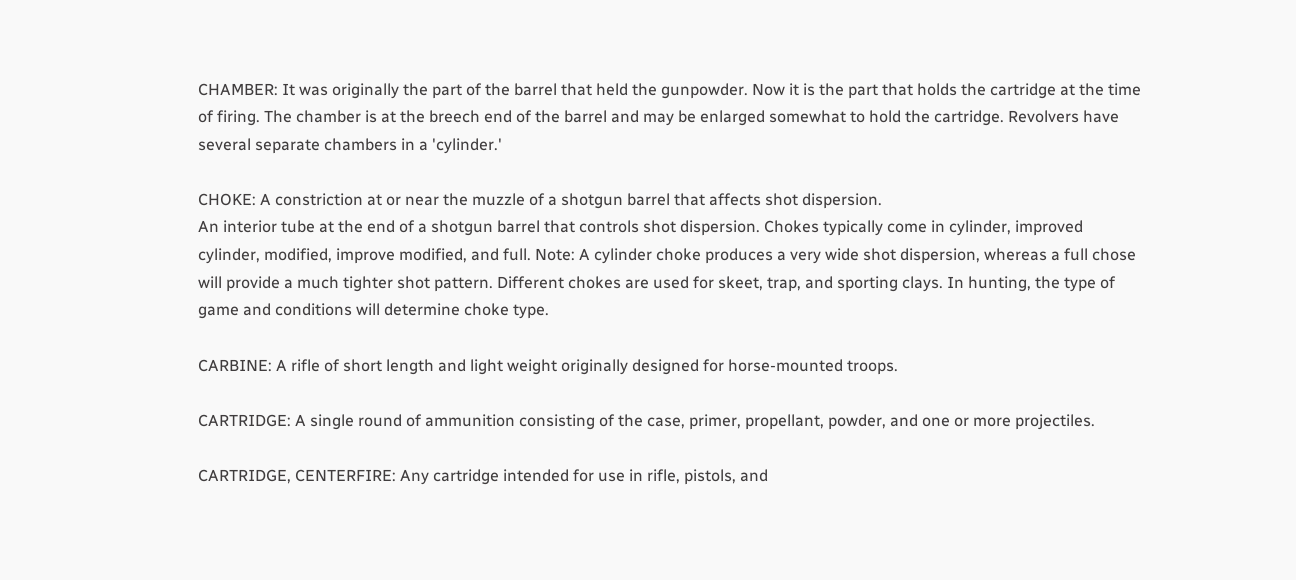CHAMBER: It was originally the part of the barrel that held the gunpowder. Now it is the part that holds the cartridge at the time of firing. The chamber is at the breech end of the barrel and may be enlarged somewhat to hold the cartridge. Revolvers have several separate chambers in a 'cylinder.'

CHOKE: A constriction at or near the muzzle of a shotgun barrel that affects shot dispersion.
An interior tube at the end of a shotgun barrel that controls shot dispersion. Chokes typically come in cylinder, improved cylinder, modified, improve modified, and full. Note: A cylinder choke produces a very wide shot dispersion, whereas a full chose will provide a much tighter shot pattern. Different chokes are used for skeet, trap, and sporting clays. In hunting, the type of game and conditions will determine choke type.

CARBINE: A rifle of short length and light weight originally designed for horse-mounted troops.

CARTRIDGE: A single round of ammunition consisting of the case, primer, propellant, powder, and one or more projectiles.

CARTRIDGE, CENTERFIRE: Any cartridge intended for use in rifle, pistols, and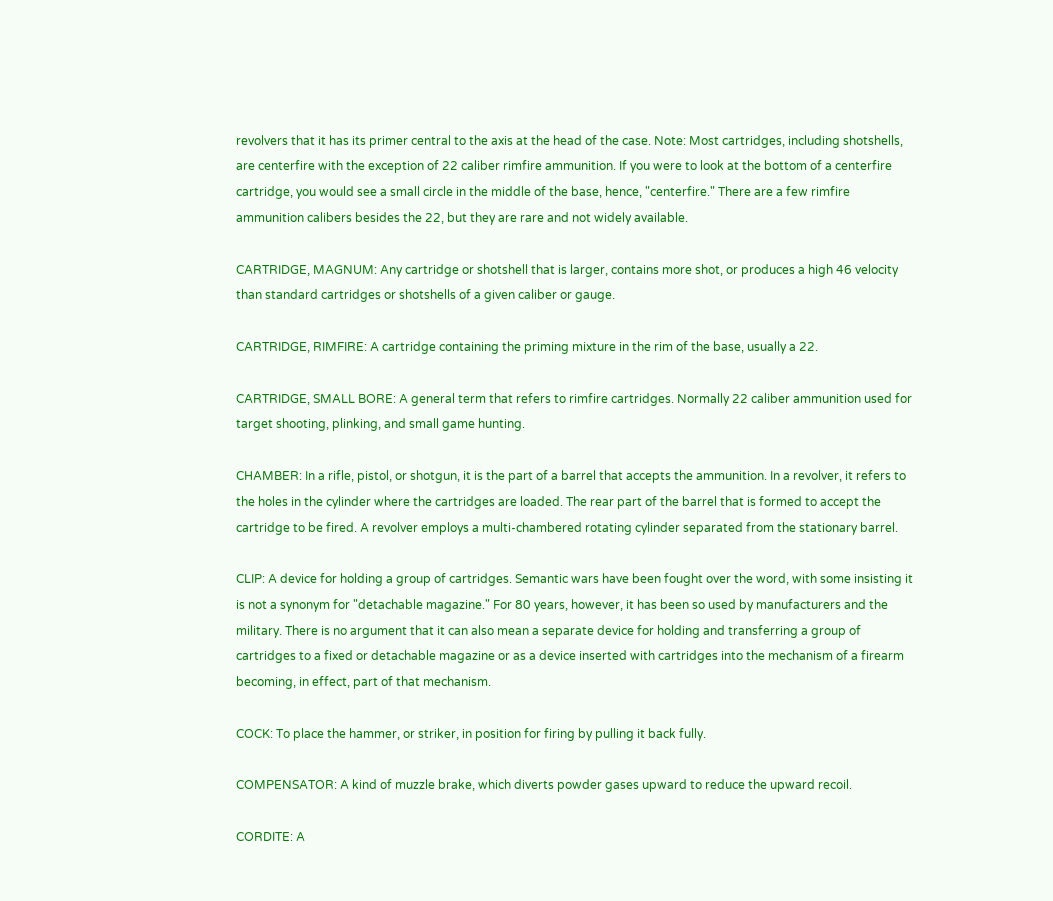revolvers that it has its primer central to the axis at the head of the case. Note: Most cartridges, including shotshells, are centerfire with the exception of 22 caliber rimfire ammunition. If you were to look at the bottom of a centerfire cartridge, you would see a small circle in the middle of the base, hence, "centerfire." There are a few rimfire ammunition calibers besides the 22, but they are rare and not widely available.

CARTRIDGE, MAGNUM: Any cartridge or shotshell that is larger, contains more shot, or produces a high 46 velocity than standard cartridges or shotshells of a given caliber or gauge.

CARTRIDGE, RIMFIRE: A cartridge containing the priming mixture in the rim of the base, usually a 22.

CARTRIDGE, SMALL BORE: A general term that refers to rimfire cartridges. Normally 22 caliber ammunition used for target shooting, plinking, and small game hunting.

CHAMBER: In a rifle, pistol, or shotgun, it is the part of a barrel that accepts the ammunition. In a revolver, it refers to the holes in the cylinder where the cartridges are loaded. The rear part of the barrel that is formed to accept the cartridge to be fired. A revolver employs a multi-chambered rotating cylinder separated from the stationary barrel.

CLIP: A device for holding a group of cartridges. Semantic wars have been fought over the word, with some insisting it is not a synonym for "detachable magazine." For 80 years, however, it has been so used by manufacturers and the military. There is no argument that it can also mean a separate device for holding and transferring a group of cartridges to a fixed or detachable magazine or as a device inserted with cartridges into the mechanism of a firearm becoming, in effect, part of that mechanism.

COCK: To place the hammer, or striker, in position for firing by pulling it back fully.

COMPENSATOR: A kind of muzzle brake, which diverts powder gases upward to reduce the upward recoil.

CORDITE: A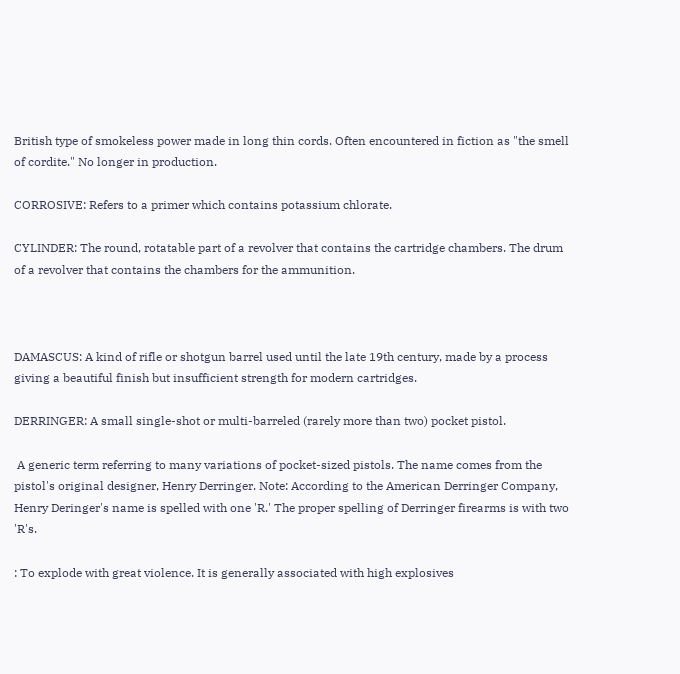British type of smokeless power made in long thin cords. Often encountered in fiction as "the smell of cordite." No longer in production.

CORROSIVE: Refers to a primer which contains potassium chlorate.

CYLINDER: The round, rotatable part of a revolver that contains the cartridge chambers. The drum of a revolver that contains the chambers for the ammunition.



DAMASCUS: A kind of rifle or shotgun barrel used until the late 19th century, made by a process giving a beautiful finish but insufficient strength for modern cartridges.

DERRINGER: A small single-shot or multi-barreled (rarely more than two) pocket pistol.

 A generic term referring to many variations of pocket-sized pistols. The name comes from the pistol's original designer, Henry Derringer. Note: According to the American Derringer Company, Henry Deringer's name is spelled with one 'R.' The proper spelling of Derringer firearms is with two 'R's.

: To explode with great violence. It is generally associated with high explosives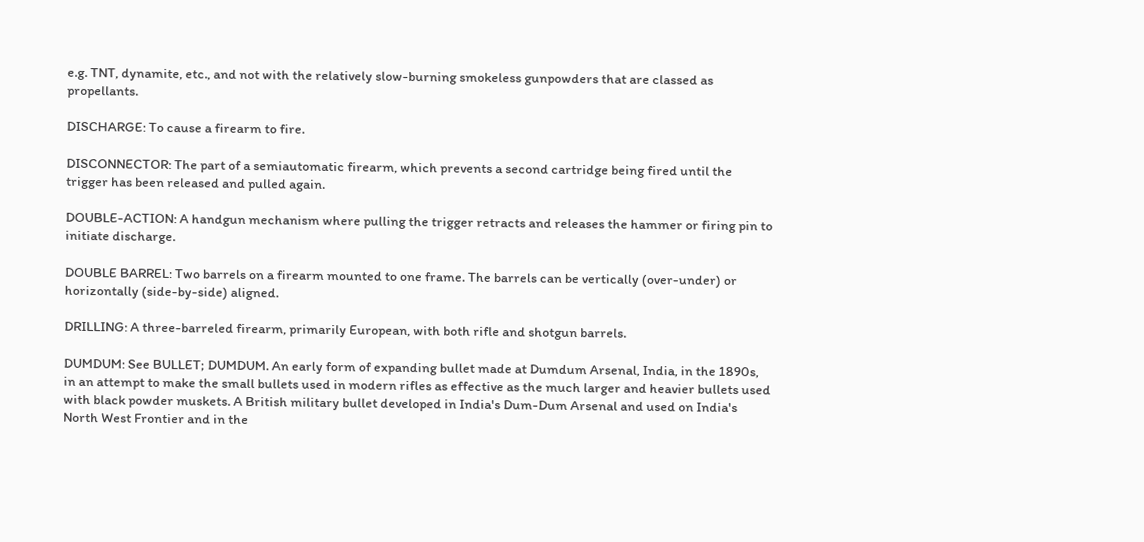e.g. TNT, dynamite, etc., and not with the relatively slow-burning smokeless gunpowders that are classed as propellants.

DISCHARGE: To cause a firearm to fire.

DISCONNECTOR: The part of a semiautomatic firearm, which prevents a second cartridge being fired until the trigger has been released and pulled again.

DOUBLE-ACTION: A handgun mechanism where pulling the trigger retracts and releases the hammer or firing pin to initiate discharge.

DOUBLE BARREL: Two barrels on a firearm mounted to one frame. The barrels can be vertically (over-under) or horizontally (side-by-side) aligned.

DRILLING: A three-barreled firearm, primarily European, with both rifle and shotgun barrels.

DUMDUM: See BULLET; DUMDUM. An early form of expanding bullet made at Dumdum Arsenal, India, in the 1890s, in an attempt to make the small bullets used in modern rifles as effective as the much larger and heavier bullets used with black powder muskets. A British military bullet developed in India's Dum-Dum Arsenal and used on India's North West Frontier and in the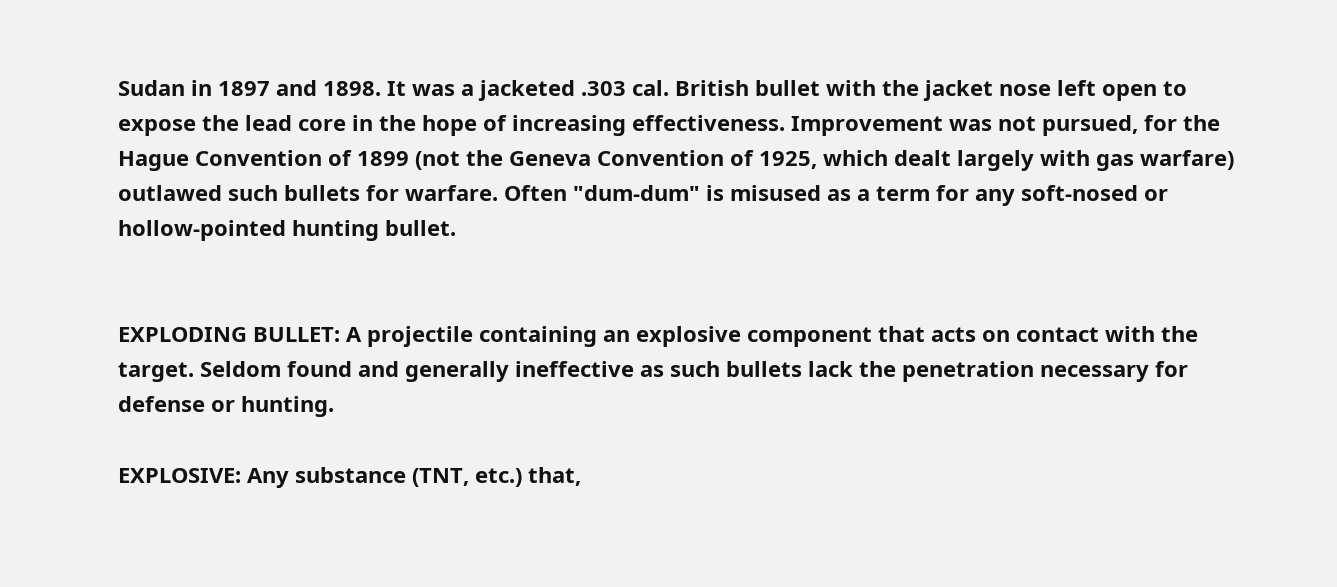Sudan in 1897 and 1898. It was a jacketed .303 cal. British bullet with the jacket nose left open to expose the lead core in the hope of increasing effectiveness. Improvement was not pursued, for the Hague Convention of 1899 (not the Geneva Convention of 1925, which dealt largely with gas warfare) outlawed such bullets for warfare. Often "dum-dum" is misused as a term for any soft-nosed or hollow-pointed hunting bullet.


EXPLODING BULLET: A projectile containing an explosive component that acts on contact with the target. Seldom found and generally ineffective as such bullets lack the penetration necessary for defense or hunting.

EXPLOSIVE: Any substance (TNT, etc.) that,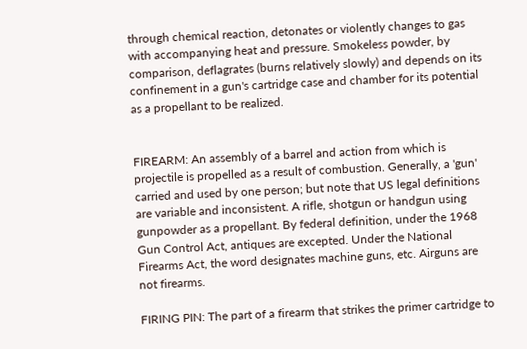through chemical reaction, detonates or violently changes to gas with accompanying heat and pressure. Smokeless powder, by comparison, deflagrates (burns relatively slowly) and depends on its confinement in a gun's cartridge case and chamber for its potential as a propellant to be realized.


FIREARM: An assembly of a barrel and action from which is projectile is propelled as a result of combustion. Generally, a 'gun' carried and used by one person; but note that US legal definitions are variable and inconsistent. A rifle, shotgun or handgun using gunpowder as a propellant. By federal definition, under the 1968 Gun Control Act, antiques are excepted. Under the National Firearms Act, the word designates machine guns, etc. Airguns are not firearms.

FIRING PIN: The part of a firearm that strikes the primer cartridge to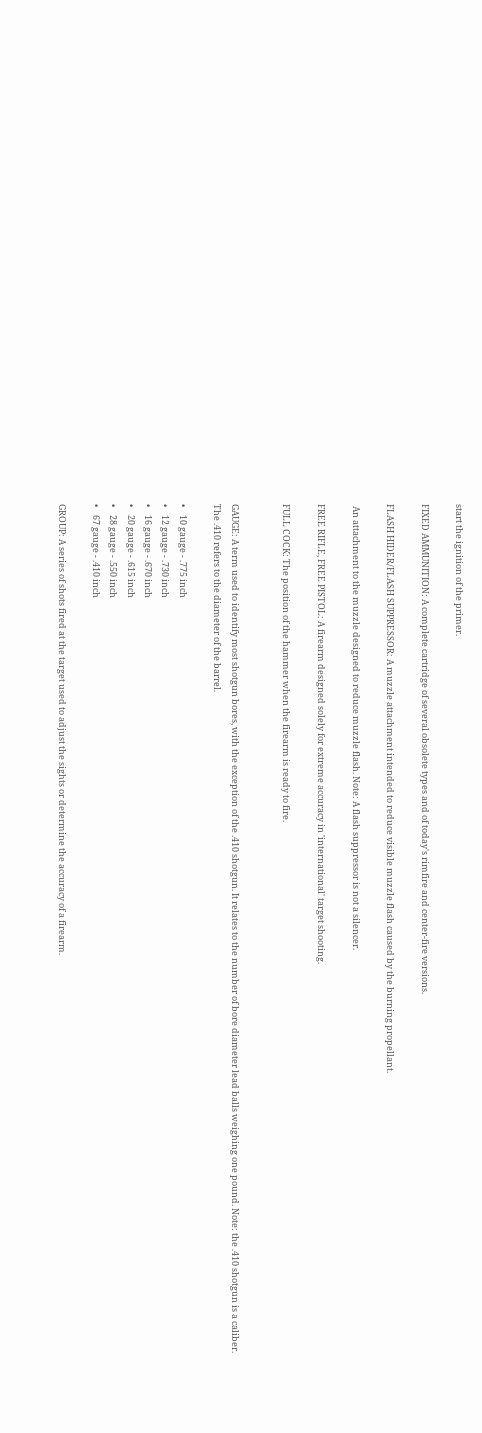start the ignition of the primer.

FIXED AMMUNITION: A complete cartridge of several obsolete types and of today's rimfire and center-fire versions.

FLASH HIDER/FLASH SUPPRESSOR: A muzzle attachment intended to reduce visible muzzle flash caused by the burning propellant.

 An attachment to the muzzle designed to reduce muzzle flash. Note: A flash suppressor is not a silencer.

FREE RIFLE, FREE PISTOL: A firearm designed solely for extreme accuracy in 'international' target shooting.

FULL COCK: The position of the hammer when the firearm is ready to fire.


GAUGE: A term used to identify most shotgun bores, with the exception of the .410 shotgun. It relates to the number of bore diameter lead balls weighing one pound. Note: the .410 shotgun is a caliber. The .410 refers to the diameter of the barrel.

•    10 gauge - .775 inch
•    12 gauge - .730 inch
•    16 gauge - .670 inch
•    20 gauge - .615 inch
•    28 gauge - .550 inch
•    67 gauge - .410 inch

GROUP: A series of shots fired at the target used to adjust the sights or determine the accuracy of a firearm.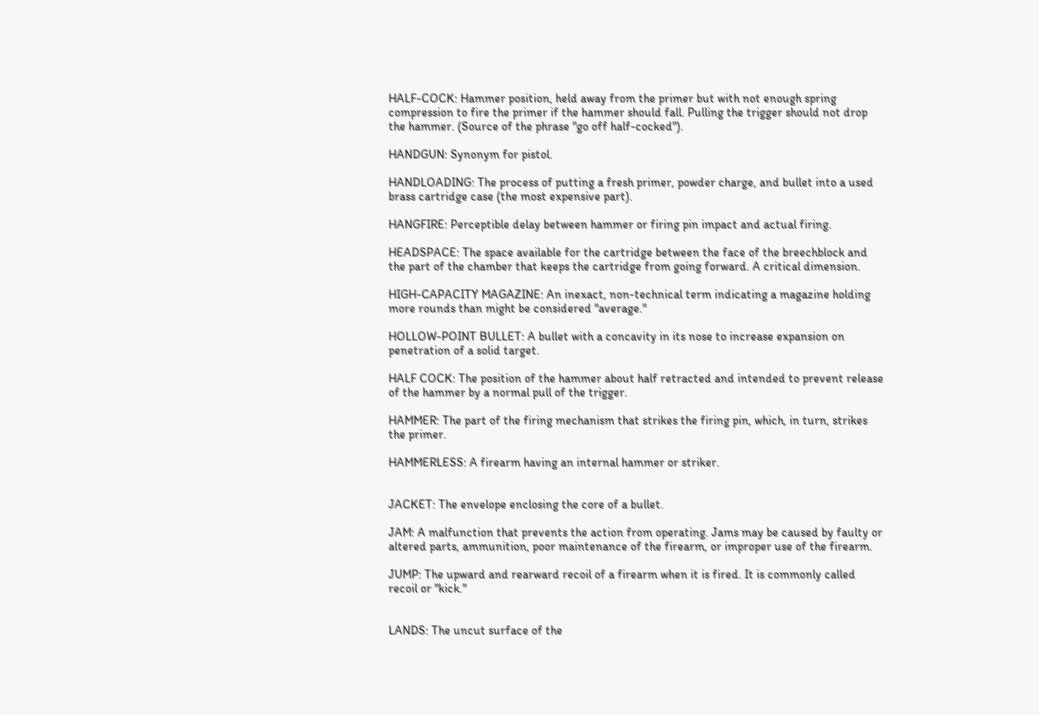HALF-COCK: Hammer position, held away from the primer but with not enough spring compression to fire the primer if the hammer should fall. Pulling the trigger should not drop the hammer. (Source of the phrase "go off half-cocked").

HANDGUN: Synonym for pistol.

HANDLOADING: The process of putting a fresh primer, powder charge, and bullet into a used brass cartridge case (the most expensive part).

HANGFIRE: Perceptible delay between hammer or firing pin impact and actual firing.

HEADSPACE: The space available for the cartridge between the face of the breechblock and the part of the chamber that keeps the cartridge from going forward. A critical dimension.

HIGH-CAPACITY MAGAZINE: An inexact, non-technical term indicating a magazine holding more rounds than might be considered "average."

HOLLOW-POINT BULLET: A bullet with a concavity in its nose to increase expansion on penetration of a solid target.

HALF COCK: The position of the hammer about half retracted and intended to prevent release of the hammer by a normal pull of the trigger.

HAMMER: The part of the firing mechanism that strikes the firing pin, which, in turn, strikes the primer.

HAMMERLESS: A firearm having an internal hammer or striker.


JACKET: The envelope enclosing the core of a bullet.

JAM: A malfunction that prevents the action from operating. Jams may be caused by faulty or altered parts, ammunition, poor maintenance of the firearm, or improper use of the firearm.

JUMP: The upward and rearward recoil of a firearm when it is fired. It is commonly called recoil or "kick."


LANDS: The uncut surface of the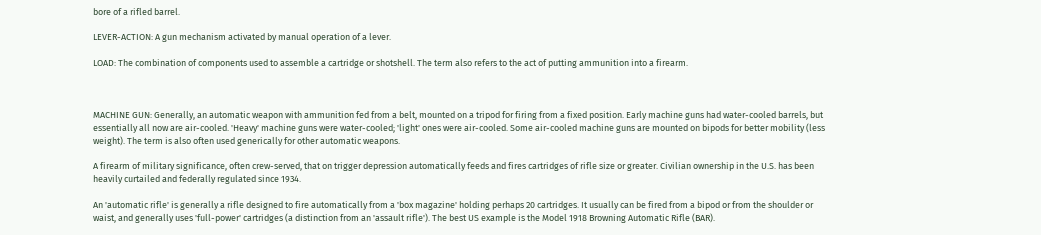bore of a rifled barrel.

LEVER-ACTION: A gun mechanism activated by manual operation of a lever.

LOAD: The combination of components used to assemble a cartridge or shotshell. The term also refers to the act of putting ammunition into a firearm.



MACHINE GUN: Generally, an automatic weapon with ammunition fed from a belt, mounted on a tripod for firing from a fixed position. Early machine guns had water-cooled barrels, but essentially all now are air-cooled. 'Heavy' machine guns were water-cooled; 'light' ones were air-cooled. Some air-cooled machine guns are mounted on bipods for better mobility (less weight). The term is also often used generically for other automatic weapons.

A firearm of military significance, often crew-served, that on trigger depression automatically feeds and fires cartridges of rifle size or greater. Civilian ownership in the U.S. has been heavily curtailed and federally regulated since 1934.

An 'automatic rifle' is generally a rifle designed to fire automatically from a 'box magazine' holding perhaps 20 cartridges. It usually can be fired from a bipod or from the shoulder or waist, and generally uses 'full-power' cartridges (a distinction from an 'assault rifle'). The best US example is the Model 1918 Browning Automatic Rifle (BAR).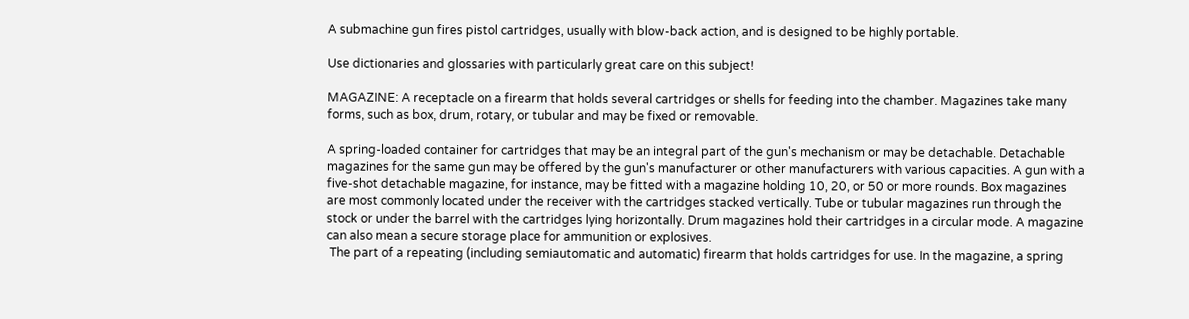A submachine gun fires pistol cartridges, usually with blow-back action, and is designed to be highly portable.

Use dictionaries and glossaries with particularly great care on this subject!

MAGAZINE: A receptacle on a firearm that holds several cartridges or shells for feeding into the chamber. Magazines take many forms, such as box, drum, rotary, or tubular and may be fixed or removable.

A spring-loaded container for cartridges that may be an integral part of the gun's mechanism or may be detachable. Detachable magazines for the same gun may be offered by the gun's manufacturer or other manufacturers with various capacities. A gun with a five-shot detachable magazine, for instance, may be fitted with a magazine holding 10, 20, or 50 or more rounds. Box magazines are most commonly located under the receiver with the cartridges stacked vertically. Tube or tubular magazines run through the stock or under the barrel with the cartridges lying horizontally. Drum magazines hold their cartridges in a circular mode. A magazine can also mean a secure storage place for ammunition or explosives.
 The part of a repeating (including semiautomatic and automatic) firearm that holds cartridges for use. In the magazine, a spring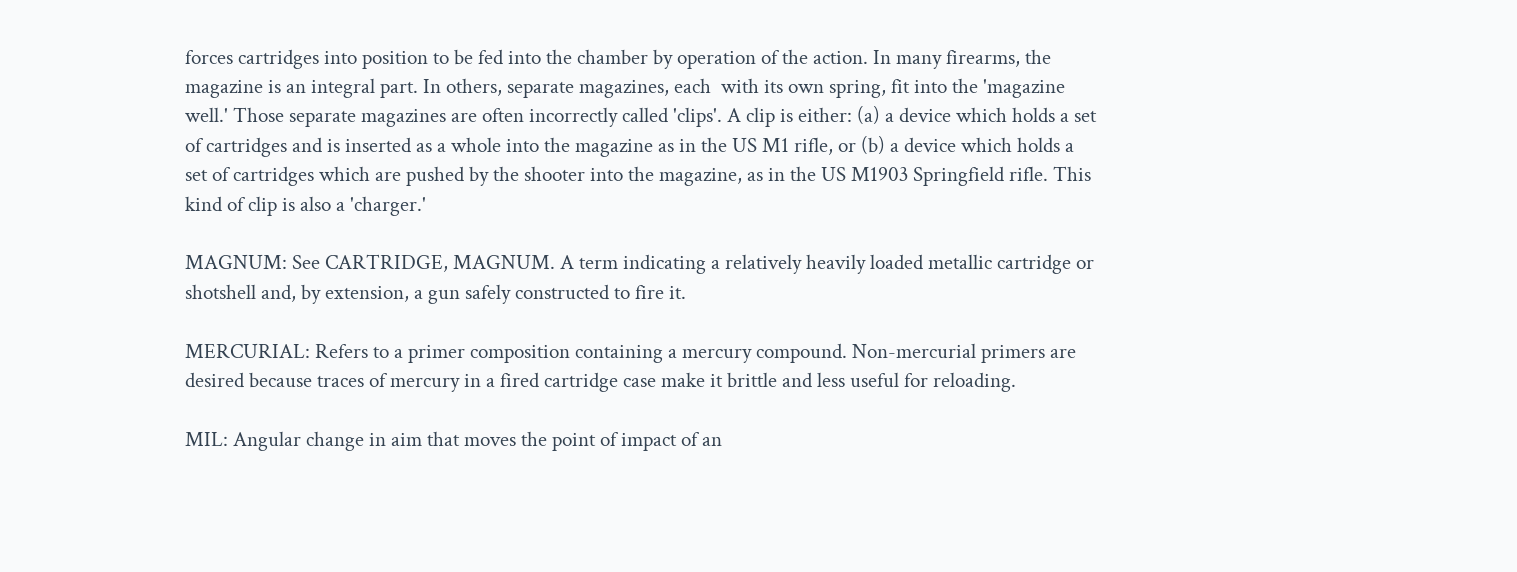forces cartridges into position to be fed into the chamber by operation of the action. In many firearms, the magazine is an integral part. In others, separate magazines, each  with its own spring, fit into the 'magazine well.' Those separate magazines are often incorrectly called 'clips'. A clip is either: (a) a device which holds a set of cartridges and is inserted as a whole into the magazine as in the US M1 rifle, or (b) a device which holds a set of cartridges which are pushed by the shooter into the magazine, as in the US M1903 Springfield rifle. This kind of clip is also a 'charger.'

MAGNUM: See CARTRIDGE, MAGNUM. A term indicating a relatively heavily loaded metallic cartridge or shotshell and, by extension, a gun safely constructed to fire it.

MERCURIAL: Refers to a primer composition containing a mercury compound. Non-mercurial primers are desired because traces of mercury in a fired cartridge case make it brittle and less useful for reloading.

MIL: Angular change in aim that moves the point of impact of an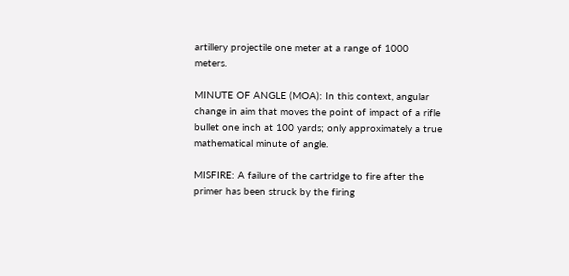artillery projectile one meter at a range of 1000 meters.

MINUTE OF ANGLE (MOA): In this context, angular change in aim that moves the point of impact of a rifle bullet one inch at 100 yards; only approximately a true mathematical minute of angle.

MISFIRE: A failure of the cartridge to fire after the primer has been struck by the firing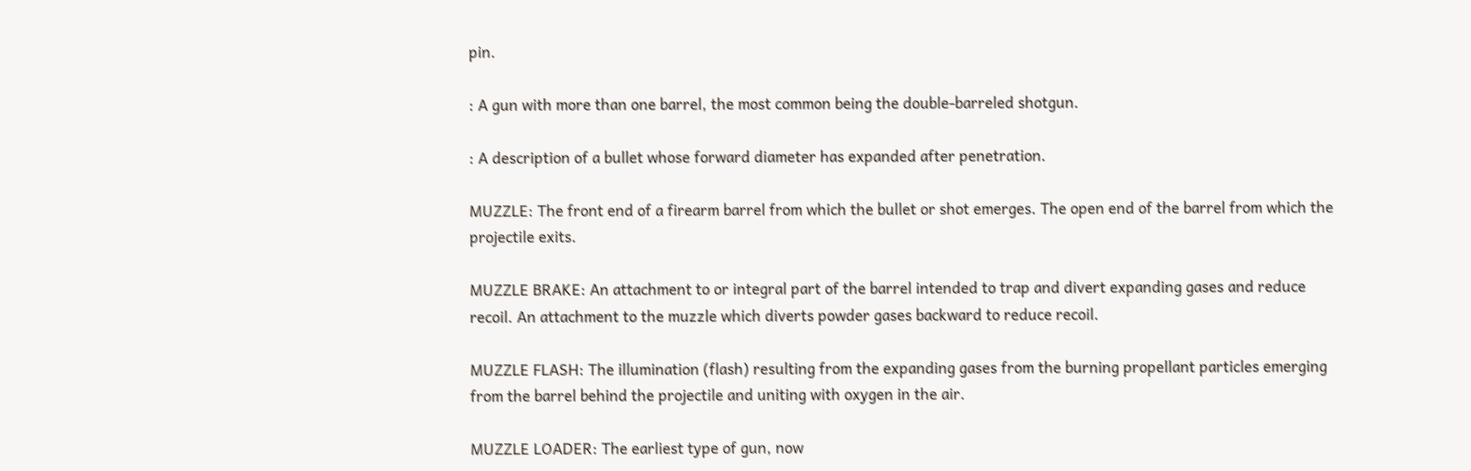pin.

: A gun with more than one barrel, the most common being the double-barreled shotgun.

: A description of a bullet whose forward diameter has expanded after penetration.

MUZZLE: The front end of a firearm barrel from which the bullet or shot emerges. The open end of the barrel from which the projectile exits.

MUZZLE BRAKE: An attachment to or integral part of the barrel intended to trap and divert expanding gases and reduce recoil. An attachment to the muzzle which diverts powder gases backward to reduce recoil.

MUZZLE FLASH: The illumination (flash) resulting from the expanding gases from the burning propellant particles emerging from the barrel behind the projectile and uniting with oxygen in the air.

MUZZLE LOADER: The earliest type of gun, now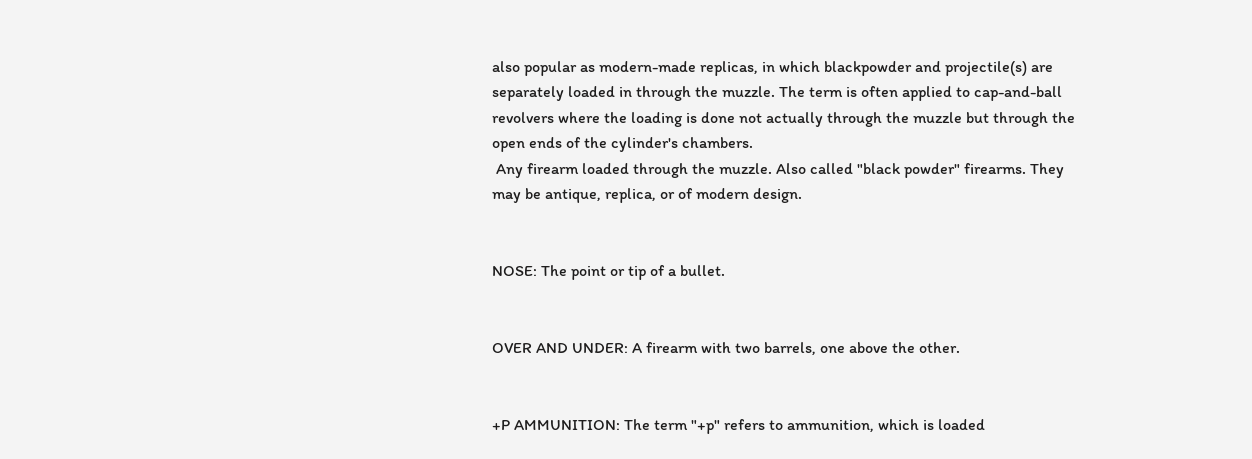also popular as modern-made replicas, in which blackpowder and projectile(s) are separately loaded in through the muzzle. The term is often applied to cap-and-ball revolvers where the loading is done not actually through the muzzle but through the open ends of the cylinder's chambers.
 Any firearm loaded through the muzzle. Also called "black powder" firearms. They may be antique, replica, or of modern design.


NOSE: The point or tip of a bullet.


OVER AND UNDER: A firearm with two barrels, one above the other.


+P AMMUNITION: The term "+p" refers to ammunition, which is loaded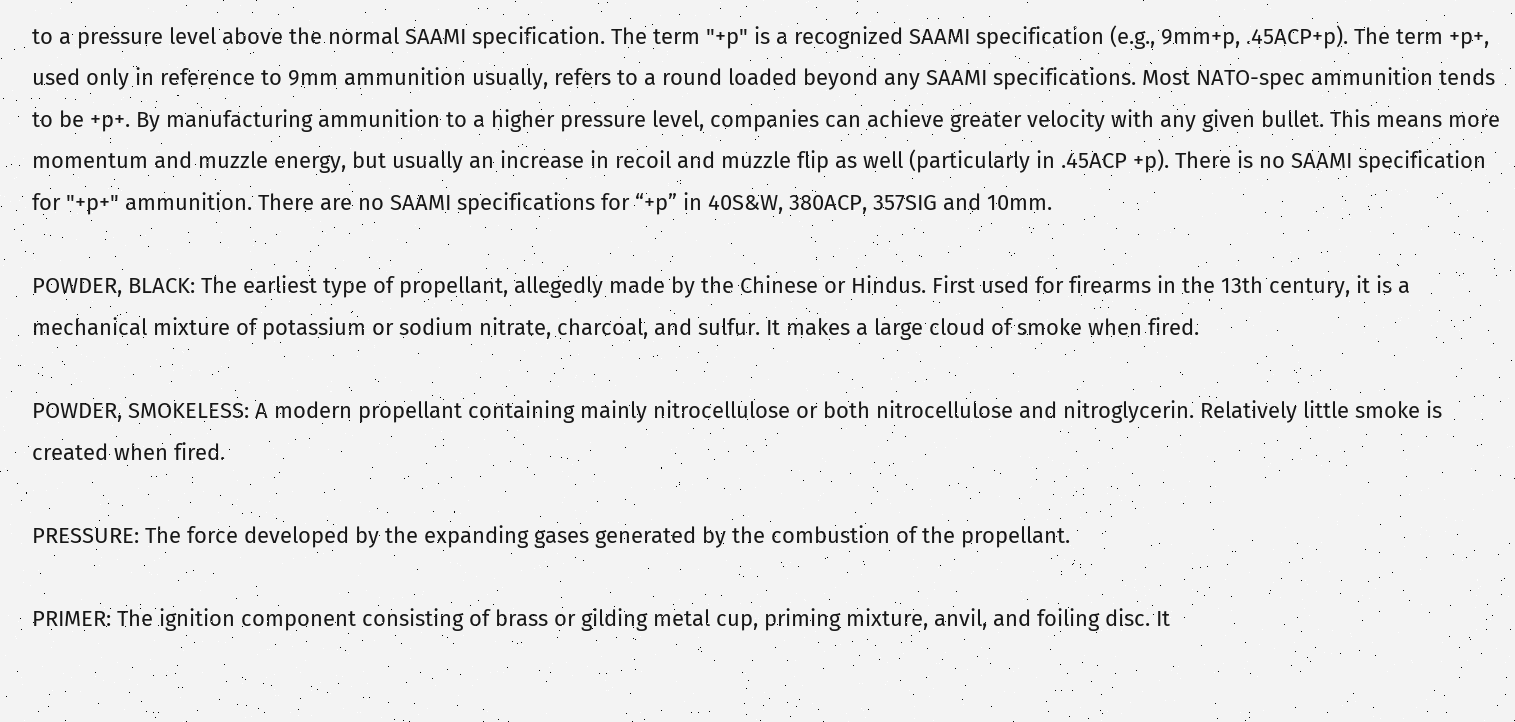to a pressure level above the normal SAAMI specification. The term "+p" is a recognized SAAMI specification (e.g., 9mm+p, .45ACP+p). The term +p+, used only in reference to 9mm ammunition usually, refers to a round loaded beyond any SAAMI specifications. Most NATO-spec ammunition tends to be +p+. By manufacturing ammunition to a higher pressure level, companies can achieve greater velocity with any given bullet. This means more momentum and muzzle energy, but usually an increase in recoil and muzzle flip as well (particularly in .45ACP +p). There is no SAAMI specification for "+p+" ammunition. There are no SAAMI specifications for “+p” in 40S&W, 380ACP, 357SIG and 10mm.

POWDER, BLACK: The earliest type of propellant, allegedly made by the Chinese or Hindus. First used for firearms in the 13th century, it is a mechanical mixture of potassium or sodium nitrate, charcoal, and sulfur. It makes a large cloud of smoke when fired.

POWDER, SMOKELESS: A modern propellant containing mainly nitrocellulose or both nitrocellulose and nitroglycerin. Relatively little smoke is created when fired.

PRESSURE: The force developed by the expanding gases generated by the combustion of the propellant.

PRIMER: The ignition component consisting of brass or gilding metal cup, priming mixture, anvil, and foiling disc. It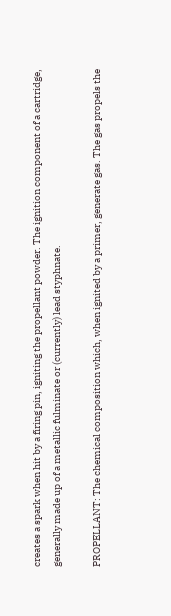creates a spark when hit by a firing pin, igniting the propellant powder. The ignition component of a cartridge, generally made up of a metallic fulminate or (currently) lead styphnate.

PROPELLANT: The chemical composition which, when ignited by a primer, generate gas. The gas propels the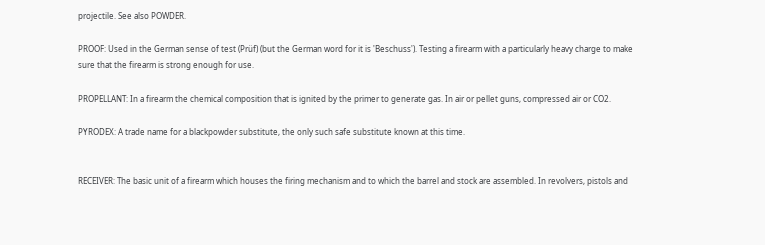projectile. See also POWDER.

PROOF: Used in the German sense of test (Prüf) (but the German word for it is 'Beschuss'). Testing a firearm with a particularly heavy charge to make sure that the firearm is strong enough for use.

PROPELLANT: In a firearm the chemical composition that is ignited by the primer to generate gas. In air or pellet guns, compressed air or CO2.

PYRODEX: A trade name for a blackpowder substitute, the only such safe substitute known at this time.


RECEIVER: The basic unit of a firearm which houses the firing mechanism and to which the barrel and stock are assembled. In revolvers, pistols and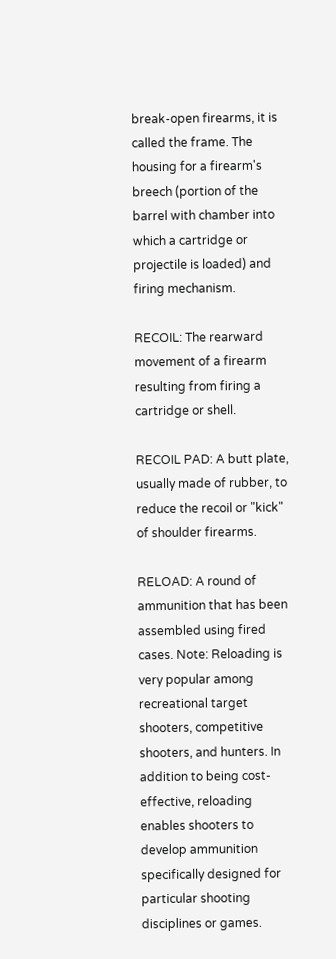break-open firearms, it is called the frame. The housing for a firearm's breech (portion of the barrel with chamber into which a cartridge or projectile is loaded) and firing mechanism.

RECOIL: The rearward movement of a firearm resulting from firing a cartridge or shell.

RECOIL PAD: A butt plate, usually made of rubber, to reduce the recoil or "kick" of shoulder firearms.

RELOAD: A round of ammunition that has been assembled using fired cases. Note: Reloading is very popular among recreational target shooters, competitive shooters, and hunters. In addition to being cost-effective, reloading enables shooters to develop ammunition specifically designed for particular shooting disciplines or games.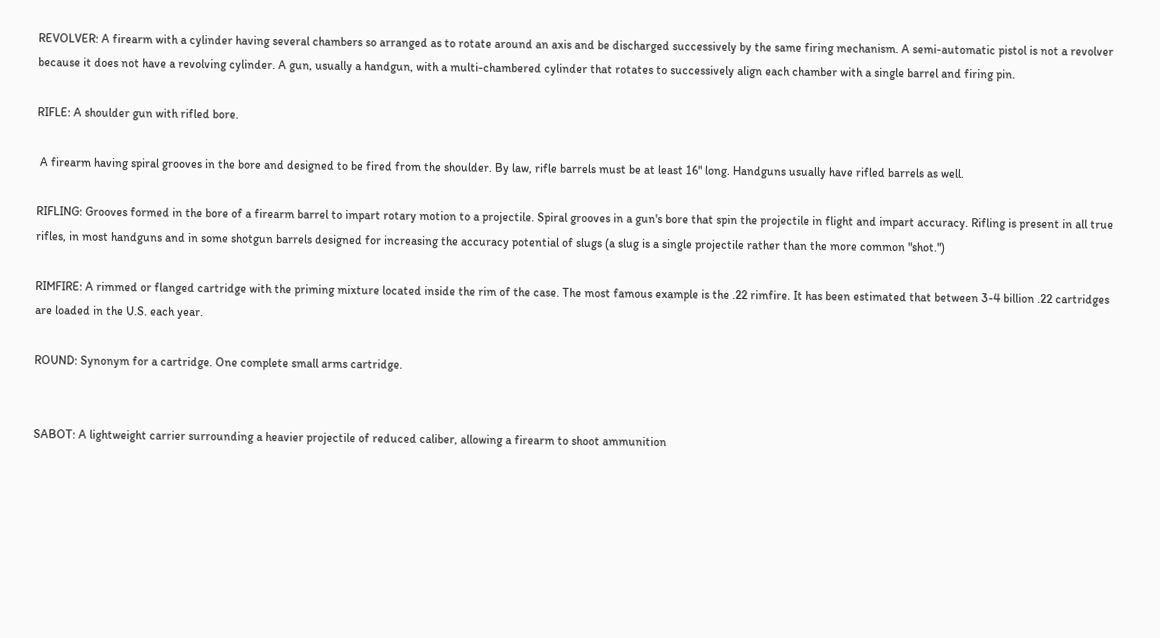REVOLVER: A firearm with a cylinder having several chambers so arranged as to rotate around an axis and be discharged successively by the same firing mechanism. A semi-automatic pistol is not a revolver because it does not have a revolving cylinder. A gun, usually a handgun, with a multi-chambered cylinder that rotates to successively align each chamber with a single barrel and firing pin.

RIFLE: A shoulder gun with rifled bore.

 A firearm having spiral grooves in the bore and designed to be fired from the shoulder. By law, rifle barrels must be at least 16" long. Handguns usually have rifled barrels as well.

RIFLING: Grooves formed in the bore of a firearm barrel to impart rotary motion to a projectile. Spiral grooves in a gun's bore that spin the projectile in flight and impart accuracy. Rifling is present in all true rifles, in most handguns and in some shotgun barrels designed for increasing the accuracy potential of slugs (a slug is a single projectile rather than the more common "shot.")

RIMFIRE: A rimmed or flanged cartridge with the priming mixture located inside the rim of the case. The most famous example is the .22 rimfire. It has been estimated that between 3-4 billion .22 cartridges are loaded in the U.S. each year.

ROUND: Synonym for a cartridge. One complete small arms cartridge.


SABOT: A lightweight carrier surrounding a heavier projectile of reduced caliber, allowing a firearm to shoot ammunition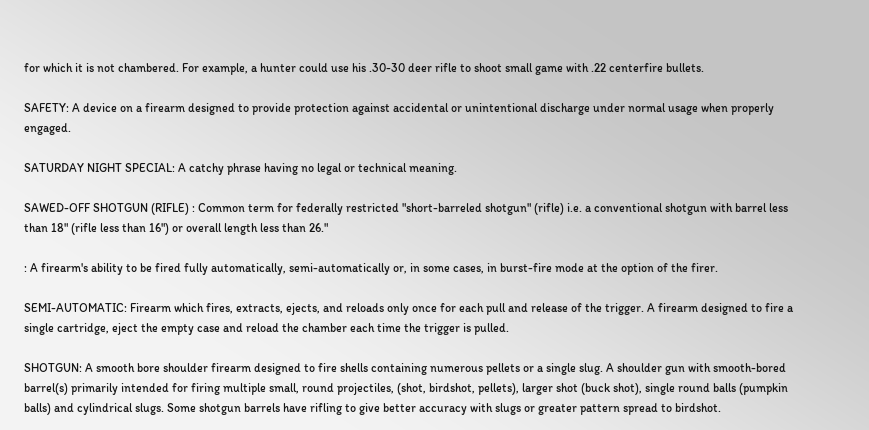for which it is not chambered. For example, a hunter could use his .30-30 deer rifle to shoot small game with .22 centerfire bullets.

SAFETY: A device on a firearm designed to provide protection against accidental or unintentional discharge under normal usage when properly engaged.

SATURDAY NIGHT SPECIAL: A catchy phrase having no legal or technical meaning.

SAWED-OFF SHOTGUN (RIFLE) : Common term for federally restricted "short-barreled shotgun" (rifle) i.e. a conventional shotgun with barrel less than 18" (rifle less than 16") or overall length less than 26."

: A firearm's ability to be fired fully automatically, semi-automatically or, in some cases, in burst-fire mode at the option of the firer.

SEMI-AUTOMATIC: Firearm which fires, extracts, ejects, and reloads only once for each pull and release of the trigger. A firearm designed to fire a single cartridge, eject the empty case and reload the chamber each time the trigger is pulled.

SHOTGUN: A smooth bore shoulder firearm designed to fire shells containing numerous pellets or a single slug. A shoulder gun with smooth-bored barrel(s) primarily intended for firing multiple small, round projectiles, (shot, birdshot, pellets), larger shot (buck shot), single round balls (pumpkin balls) and cylindrical slugs. Some shotgun barrels have rifling to give better accuracy with slugs or greater pattern spread to birdshot.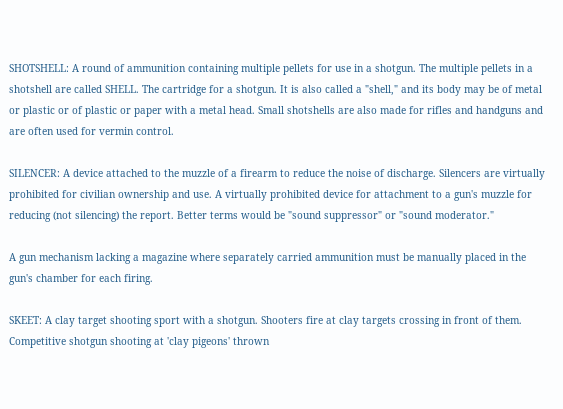SHOTSHELL: A round of ammunition containing multiple pellets for use in a shotgun. The multiple pellets in a shotshell are called SHELL. The cartridge for a shotgun. It is also called a "shell," and its body may be of metal or plastic or of plastic or paper with a metal head. Small shotshells are also made for rifles and handguns and are often used for vermin control.

SILENCER: A device attached to the muzzle of a firearm to reduce the noise of discharge. Silencers are virtually prohibited for civilian ownership and use. A virtually prohibited device for attachment to a gun's muzzle for reducing (not silencing) the report. Better terms would be "sound suppressor" or "sound moderator."

A gun mechanism lacking a magazine where separately carried ammunition must be manually placed in the gun's chamber for each firing.

SKEET: A clay target shooting sport with a shotgun. Shooters fire at clay targets crossing in front of them. Competitive shotgun shooting at 'clay pigeons' thrown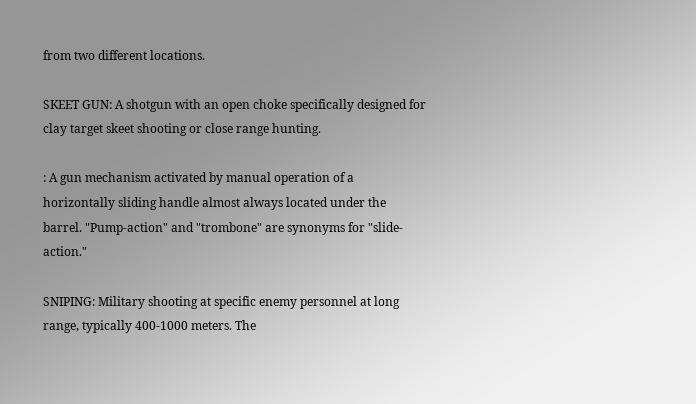from two different locations.

SKEET GUN: A shotgun with an open choke specifically designed for clay target skeet shooting or close range hunting.

: A gun mechanism activated by manual operation of a horizontally sliding handle almost always located under the barrel. "Pump-action" and "trombone" are synonyms for "slide-action."

SNIPING: Military shooting at specific enemy personnel at long range, typically 400-1000 meters. The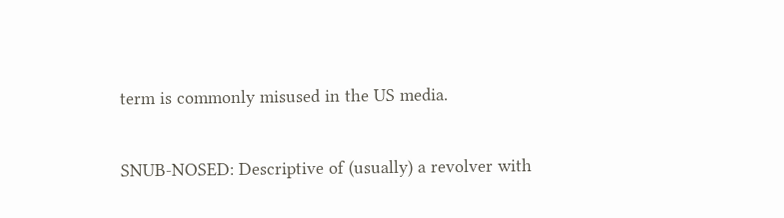term is commonly misused in the US media.

SNUB-NOSED: Descriptive of (usually) a revolver with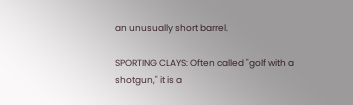an unusually short barrel.

SPORTING CLAYS: Often called "golf with a shotgun," it is a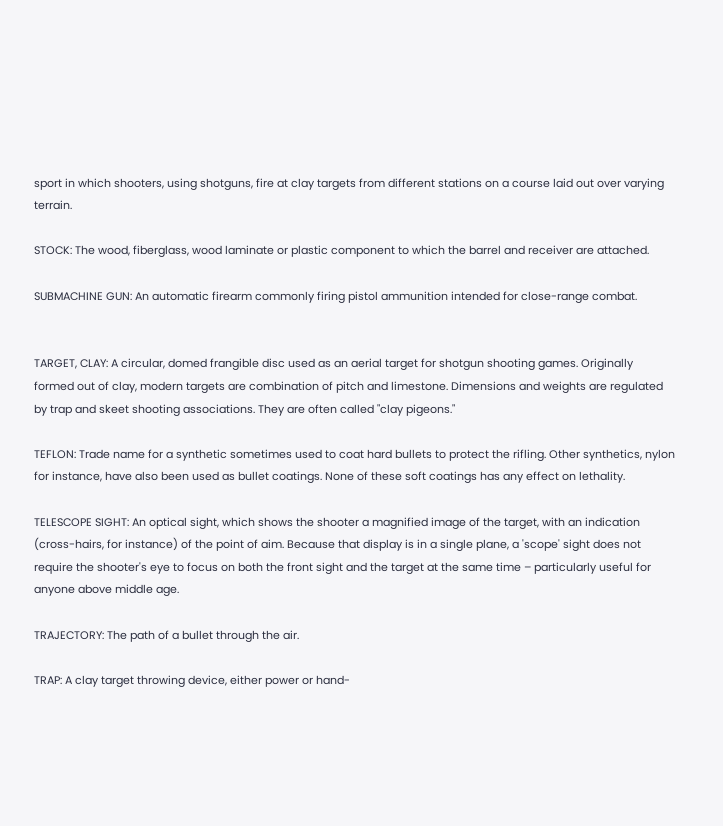sport in which shooters, using shotguns, fire at clay targets from different stations on a course laid out over varying terrain.

STOCK: The wood, fiberglass, wood laminate or plastic component to which the barrel and receiver are attached.

SUBMACHINE GUN: An automatic firearm commonly firing pistol ammunition intended for close-range combat.


TARGET, CLAY: A circular, domed frangible disc used as an aerial target for shotgun shooting games. Originally formed out of clay, modern targets are combination of pitch and limestone. Dimensions and weights are regulated by trap and skeet shooting associations. They are often called "clay pigeons."

TEFLON: Trade name for a synthetic sometimes used to coat hard bullets to protect the rifling. Other synthetics, nylon for instance, have also been used as bullet coatings. None of these soft coatings has any effect on lethality.

TELESCOPE SIGHT: An optical sight, which shows the shooter a magnified image of the target, with an indication (cross-hairs, for instance) of the point of aim. Because that display is in a single plane, a 'scope' sight does not require the shooter's eye to focus on both the front sight and the target at the same time – particularly useful for anyone above middle age.

TRAJECTORY: The path of a bullet through the air.

TRAP: A clay target throwing device, either power or hand-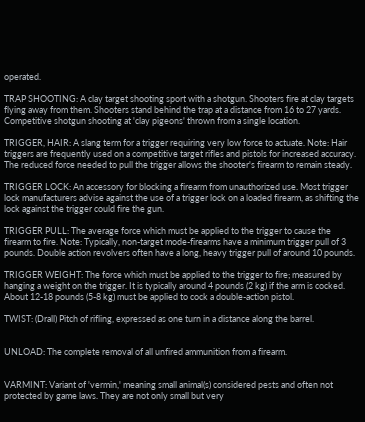operated.

TRAP SHOOTING: A clay target shooting sport with a shotgun. Shooters fire at clay targets flying away from them. Shooters stand behind the trap at a distance from 16 to 27 yards. Competitive shotgun shooting at 'clay pigeons' thrown from a single location.

TRIGGER, HAIR: A slang term for a trigger requiring very low force to actuate. Note: Hair triggers are frequently used on a competitive target rifles and pistols for increased accuracy. The reduced force needed to pull the trigger allows the shooter's firearm to remain steady.

TRIGGER LOCK: An accessory for blocking a firearm from unauthorized use. Most trigger lock manufacturers advise against the use of a trigger lock on a loaded firearm, as shifting the lock against the trigger could fire the gun.

TRIGGER PULL: The average force which must be applied to the trigger to cause the firearm to fire. Note: Typically, non-target mode-firearms have a minimum trigger pull of 3 pounds. Double action revolvers often have a long, heavy trigger pull of around 10 pounds.

TRIGGER WEIGHT: The force which must be applied to the trigger to fire; measured by hanging a weight on the trigger. It is typically around 4 pounds (2 kg) if the arm is cocked. About 12-18 pounds (5-8 kg) must be applied to cock a double-action pistol.

TWIST: (Drall) Pitch of rifling, expressed as one turn in a distance along the barrel.


UNLOAD: The complete removal of all unfired ammunition from a firearm.


VARMINT: Variant of 'vermin,' meaning small animal(s) considered pests and often not protected by game laws. They are not only small but very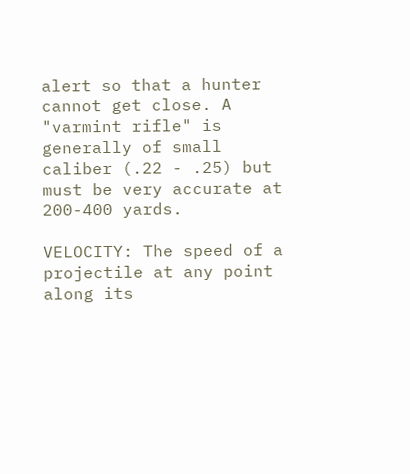alert so that a hunter cannot get close. A "varmint rifle" is generally of small caliber (.22 - .25) but must be very accurate at 200-400 yards.

VELOCITY: The speed of a projectile at any point along its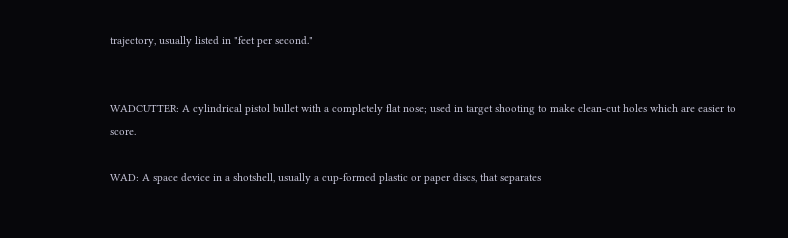trajectory, usually listed in "feet per second."


WADCUTTER: A cylindrical pistol bullet with a completely flat nose; used in target shooting to make clean-cut holes which are easier to score.

WAD: A space device in a shotshell, usually a cup-formed plastic or paper discs, that separates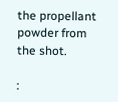the propellant powder from the shot.

: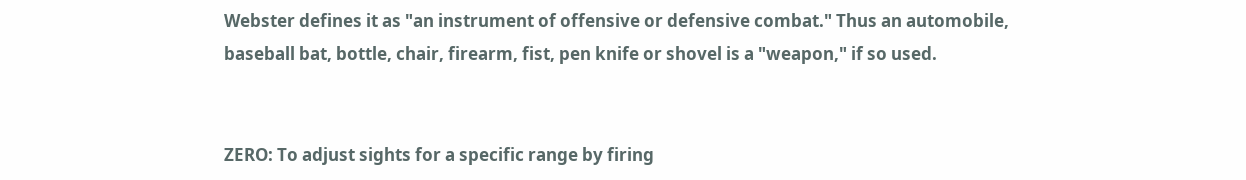Webster defines it as "an instrument of offensive or defensive combat." Thus an automobile, baseball bat, bottle, chair, firearm, fist, pen knife or shovel is a "weapon," if so used.


ZERO: To adjust sights for a specific range by firing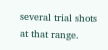several trial shots at that range.